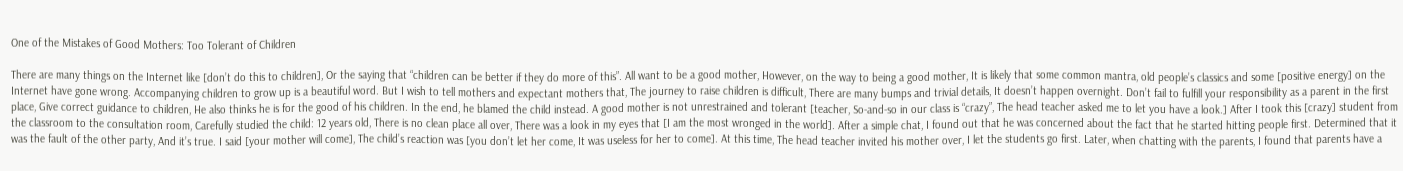One of the Mistakes of Good Mothers: Too Tolerant of Children

There are many things on the Internet like [don’t do this to children], Or the saying that “children can be better if they do more of this”. All want to be a good mother, However, on the way to being a good mother, It is likely that some common mantra, old people’s classics and some [positive energy] on the Internet have gone wrong. Accompanying children to grow up is a beautiful word. But I wish to tell mothers and expectant mothers that, The journey to raise children is difficult, There are many bumps and trivial details, It doesn’t happen overnight. Don’t fail to fulfill your responsibility as a parent in the first place, Give correct guidance to children, He also thinks he is for the good of his children. In the end, he blamed the child instead. A good mother is not unrestrained and tolerant [teacher, So-and-so in our class is “crazy”, The head teacher asked me to let you have a look.] After I took this [crazy] student from the classroom to the consultation room, Carefully studied the child: 12 years old, There is no clean place all over, There was a look in my eyes that [I am the most wronged in the world]. After a simple chat, I found out that he was concerned about the fact that he started hitting people first. Determined that it was the fault of the other party, And it’s true. I said [your mother will come], The child’s reaction was [you don’t let her come, It was useless for her to come]. At this time, The head teacher invited his mother over, I let the students go first. Later, when chatting with the parents, I found that parents have a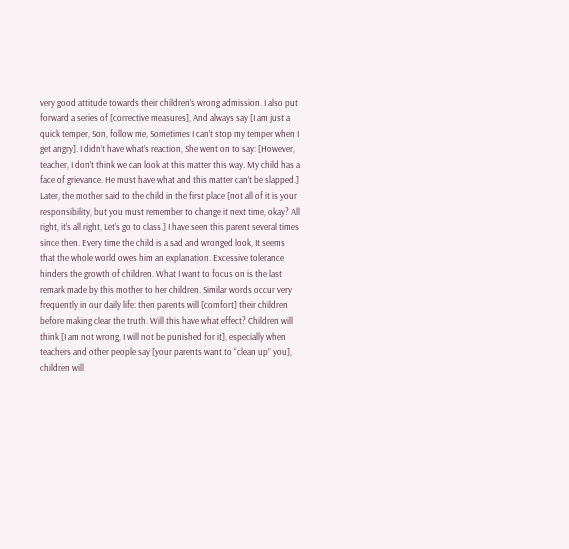very good attitude towards their children’s wrong admission. I also put forward a series of [corrective measures], And always say [I am just a quick temper, Son, follow me, Sometimes I can’t stop my temper when I get angry]. I didn’t have what’s reaction, She went on to say: [However, teacher, I don’t think we can look at this matter this way. My child has a face of grievance. He must have what and this matter can’t be slapped.] Later, the mother said to the child in the first place [not all of it is your responsibility, but you must remember to change it next time, okay? All right, it’s all right, Let’s go to class.] I have seen this parent several times since then. Every time the child is a sad and wronged look, It seems that the whole world owes him an explanation. Excessive tolerance hinders the growth of children. What I want to focus on is the last remark made by this mother to her children. Similar words occur very frequently in our daily life: then parents will [comfort] their children before making clear the truth. Will this have what effect? Children will think [I am not wrong, I will not be punished for it], especially when teachers and other people say [your parents want to “clean up” you], children will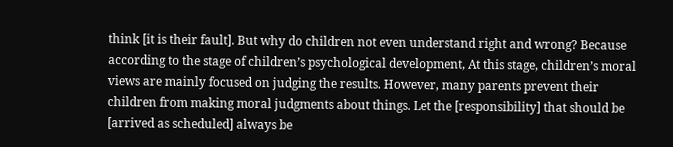think [it is their fault]. But why do children not even understand right and wrong? Because according to the stage of children’s psychological development, At this stage, children’s moral views are mainly focused on judging the results. However, many parents prevent their children from making moral judgments about things. Let the [responsibility] that should be [arrived as scheduled] always be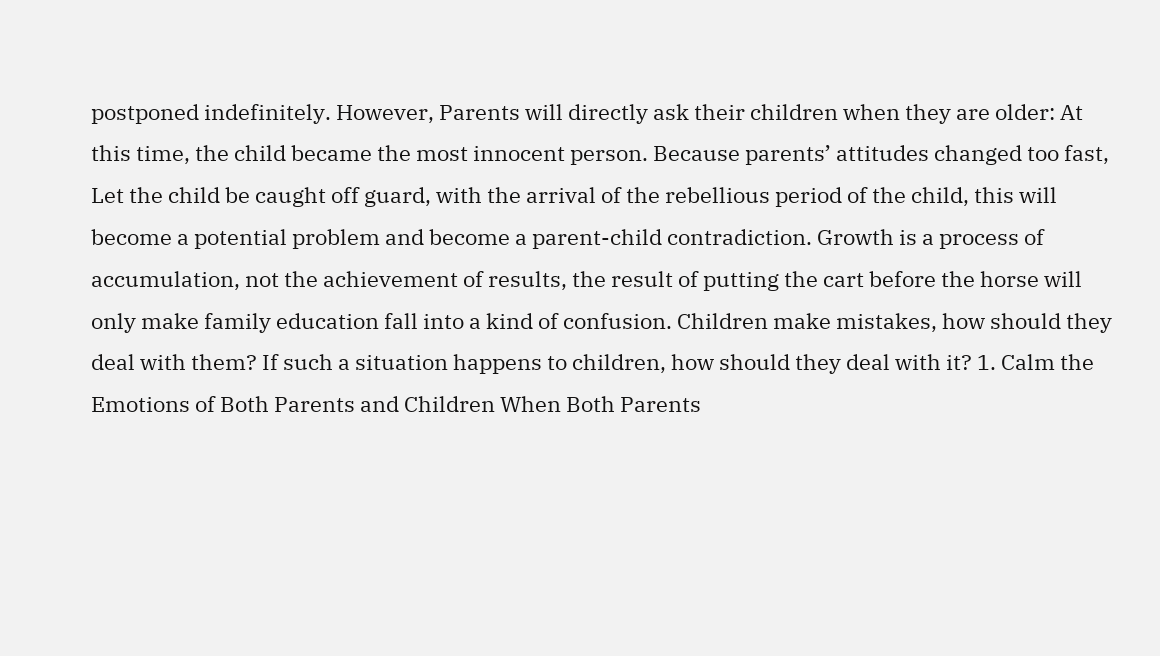postponed indefinitely. However, Parents will directly ask their children when they are older: At this time, the child became the most innocent person. Because parents’ attitudes changed too fast, Let the child be caught off guard, with the arrival of the rebellious period of the child, this will become a potential problem and become a parent-child contradiction. Growth is a process of accumulation, not the achievement of results, the result of putting the cart before the horse will only make family education fall into a kind of confusion. Children make mistakes, how should they deal with them? If such a situation happens to children, how should they deal with it? 1. Calm the Emotions of Both Parents and Children When Both Parents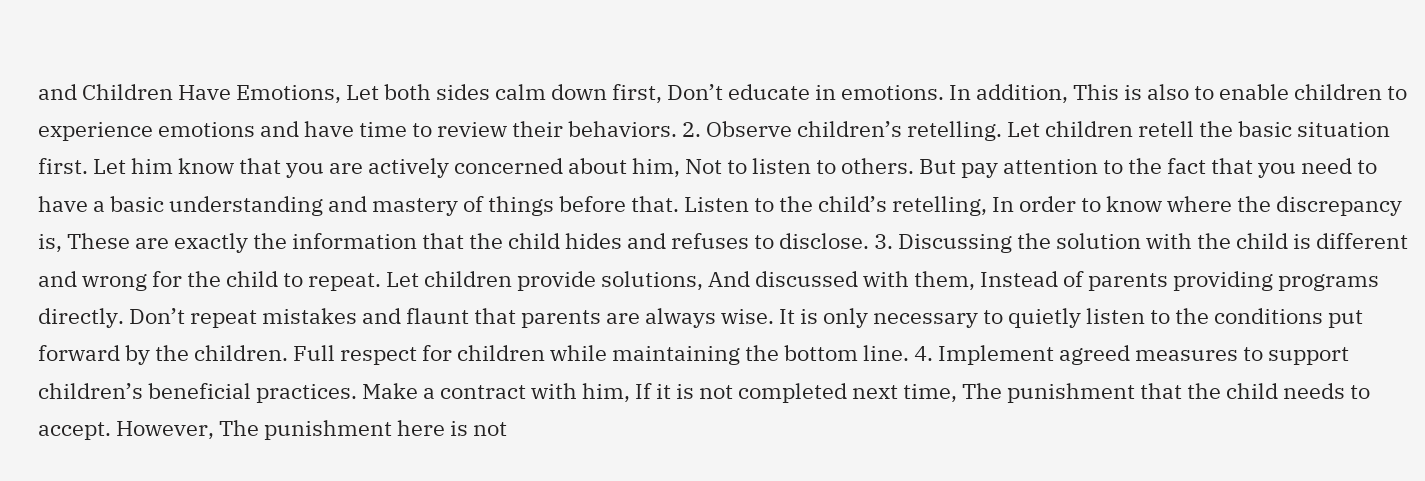and Children Have Emotions, Let both sides calm down first, Don’t educate in emotions. In addition, This is also to enable children to experience emotions and have time to review their behaviors. 2. Observe children’s retelling. Let children retell the basic situation first. Let him know that you are actively concerned about him, Not to listen to others. But pay attention to the fact that you need to have a basic understanding and mastery of things before that. Listen to the child’s retelling, In order to know where the discrepancy is, These are exactly the information that the child hides and refuses to disclose. 3. Discussing the solution with the child is different and wrong for the child to repeat. Let children provide solutions, And discussed with them, Instead of parents providing programs directly. Don’t repeat mistakes and flaunt that parents are always wise. It is only necessary to quietly listen to the conditions put forward by the children. Full respect for children while maintaining the bottom line. 4. Implement agreed measures to support children’s beneficial practices. Make a contract with him, If it is not completed next time, The punishment that the child needs to accept. However, The punishment here is not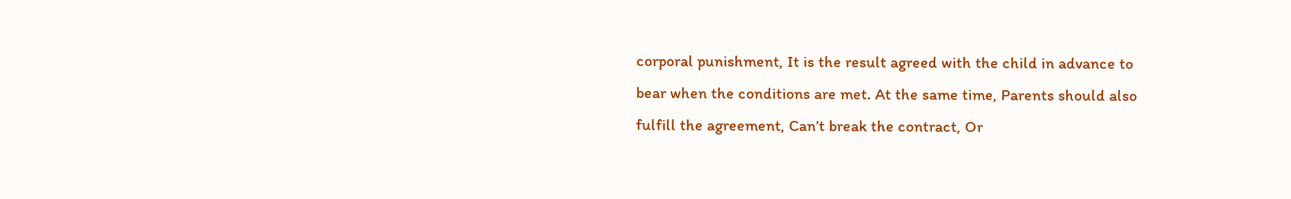corporal punishment, It is the result agreed with the child in advance to bear when the conditions are met. At the same time, Parents should also fulfill the agreement, Can’t break the contract, Or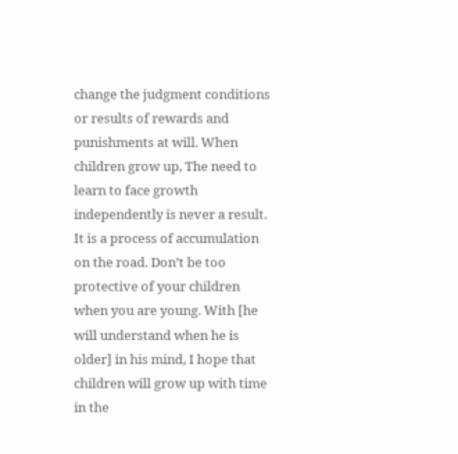change the judgment conditions or results of rewards and punishments at will. When children grow up, The need to learn to face growth independently is never a result. It is a process of accumulation on the road. Don’t be too protective of your children when you are young. With [he will understand when he is older] in his mind, I hope that children will grow up with time in the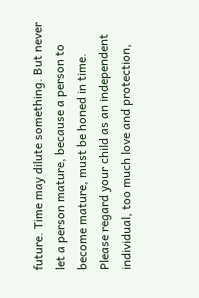future. Time may dilute something. But never let a person mature, because a person to become mature, must be honed in time. Please regard your child as an independent individual, too much love and protection,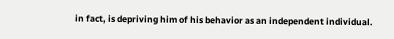in fact, is depriving him of his behavior as an independent individual.